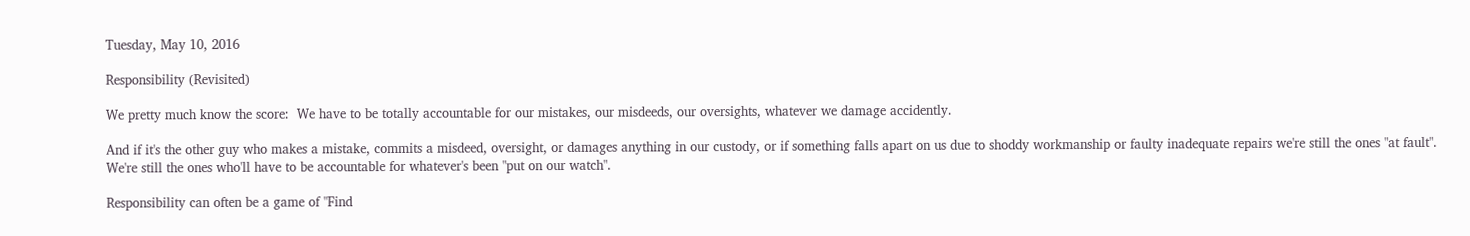Tuesday, May 10, 2016

Responsibility (Revisited)

We pretty much know the score:  We have to be totally accountable for our mistakes, our misdeeds, our oversights, whatever we damage accidently.

And if it's the other guy who makes a mistake, commits a misdeed, oversight, or damages anything in our custody, or if something falls apart on us due to shoddy workmanship or faulty inadequate repairs we're still the ones "at fault".  We're still the ones who'll have to be accountable for whatever's been "put on our watch".

Responsibility can often be a game of "Find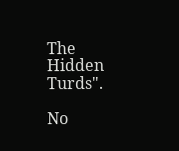The Hidden Turds".

No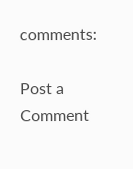comments:

Post a Comment